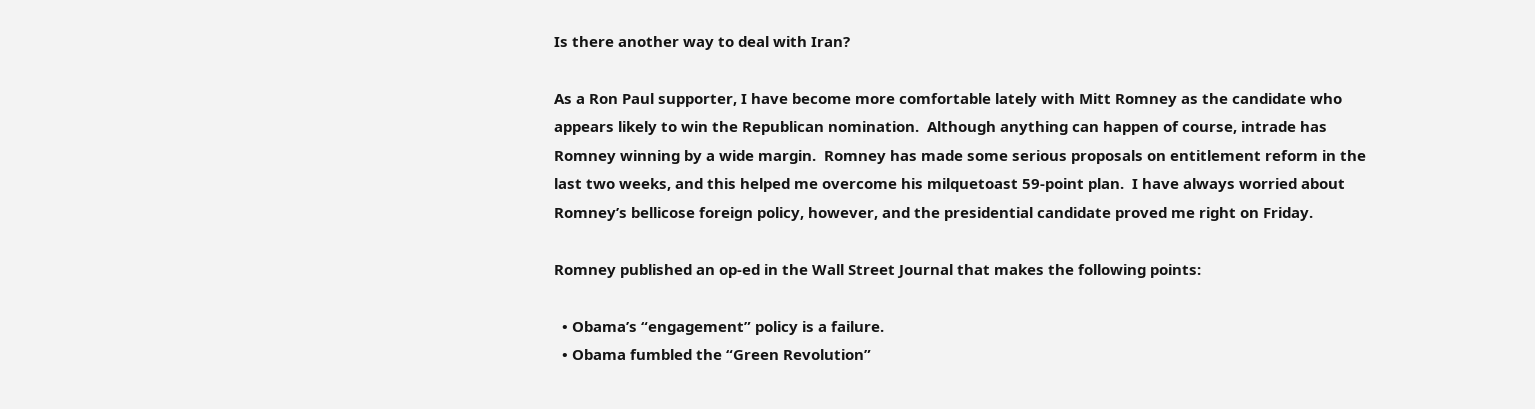Is there another way to deal with Iran?

As a Ron Paul supporter, I have become more comfortable lately with Mitt Romney as the candidate who appears likely to win the Republican nomination.  Although anything can happen of course, intrade has Romney winning by a wide margin.  Romney has made some serious proposals on entitlement reform in the last two weeks, and this helped me overcome his milquetoast 59-point plan.  I have always worried about Romney’s bellicose foreign policy, however, and the presidential candidate proved me right on Friday.

Romney published an op-ed in the Wall Street Journal that makes the following points:

  • Obama’s “engagement” policy is a failure.
  • Obama fumbled the “Green Revolution”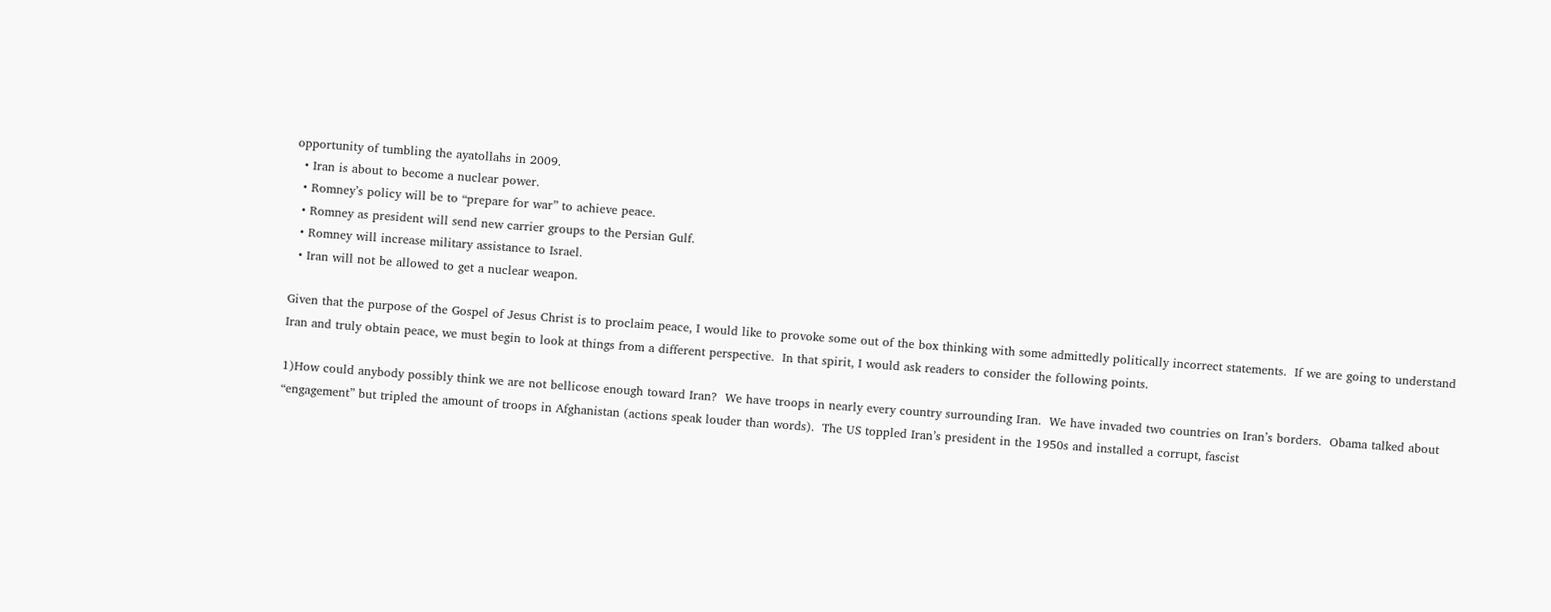opportunity of tumbling the ayatollahs in 2009.
  • Iran is about to become a nuclear power.
  • Romney’s policy will be to “prepare for war” to achieve peace.
  • Romney as president will send new carrier groups to the Persian Gulf.
  • Romney will increase military assistance to Israel.
  • Iran will not be allowed to get a nuclear weapon.

Given that the purpose of the Gospel of Jesus Christ is to proclaim peace, I would like to provoke some out of the box thinking with some admittedly politically incorrect statements.  If we are going to understand Iran and truly obtain peace, we must begin to look at things from a different perspective.  In that spirit, I would ask readers to consider the following points.

1)How could anybody possibly think we are not bellicose enough toward Iran?  We have troops in nearly every country surrounding Iran.  We have invaded two countries on Iran’s borders.  Obama talked about “engagement” but tripled the amount of troops in Afghanistan (actions speak louder than words).  The US toppled Iran’s president in the 1950s and installed a corrupt, fascist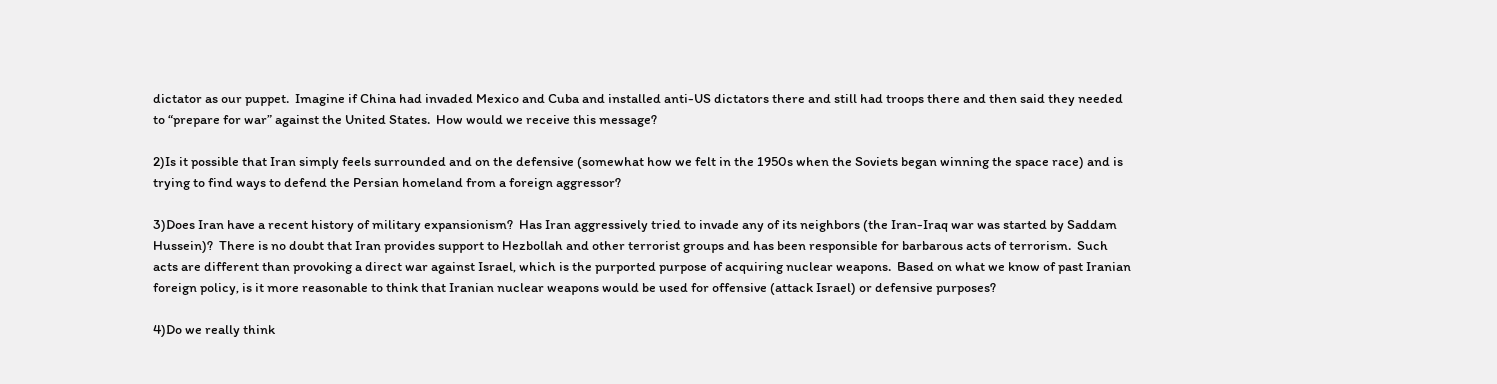dictator as our puppet.  Imagine if China had invaded Mexico and Cuba and installed anti-US dictators there and still had troops there and then said they needed to “prepare for war” against the United States.  How would we receive this message?

2)Is it possible that Iran simply feels surrounded and on the defensive (somewhat how we felt in the 1950s when the Soviets began winning the space race) and is trying to find ways to defend the Persian homeland from a foreign aggressor?

3)Does Iran have a recent history of military expansionism?  Has Iran aggressively tried to invade any of its neighbors (the Iran-Iraq war was started by Saddam Hussein)?  There is no doubt that Iran provides support to Hezbollah and other terrorist groups and has been responsible for barbarous acts of terrorism.  Such acts are different than provoking a direct war against Israel, which is the purported purpose of acquiring nuclear weapons.  Based on what we know of past Iranian foreign policy, is it more reasonable to think that Iranian nuclear weapons would be used for offensive (attack Israel) or defensive purposes?

4)Do we really think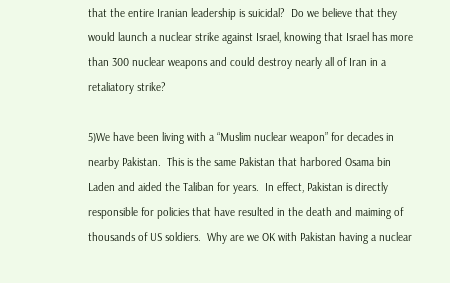that the entire Iranian leadership is suicidal?  Do we believe that they would launch a nuclear strike against Israel, knowing that Israel has more than 300 nuclear weapons and could destroy nearly all of Iran in a retaliatory strike?

5)We have been living with a “Muslim nuclear weapon” for decades in nearby Pakistan.  This is the same Pakistan that harbored Osama bin Laden and aided the Taliban for years.  In effect, Pakistan is directly responsible for policies that have resulted in the death and maiming of thousands of US soldiers.  Why are we OK with Pakistan having a nuclear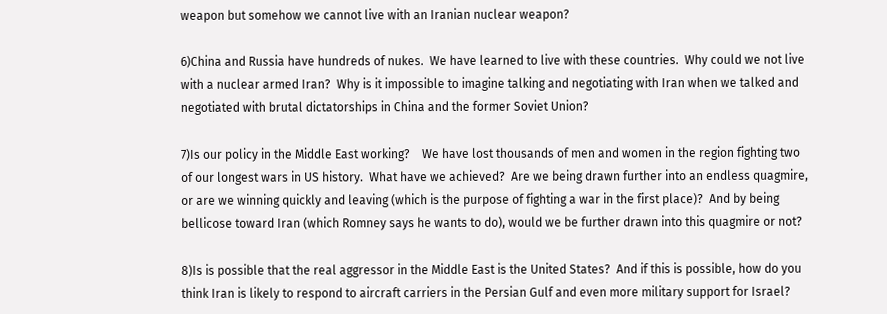weapon but somehow we cannot live with an Iranian nuclear weapon?

6)China and Russia have hundreds of nukes.  We have learned to live with these countries.  Why could we not live with a nuclear armed Iran?  Why is it impossible to imagine talking and negotiating with Iran when we talked and negotiated with brutal dictatorships in China and the former Soviet Union?

7)Is our policy in the Middle East working?    We have lost thousands of men and women in the region fighting two of our longest wars in US history.  What have we achieved?  Are we being drawn further into an endless quagmire, or are we winning quickly and leaving (which is the purpose of fighting a war in the first place)?  And by being bellicose toward Iran (which Romney says he wants to do), would we be further drawn into this quagmire or not?

8)Is is possible that the real aggressor in the Middle East is the United States?  And if this is possible, how do you think Iran is likely to respond to aircraft carriers in the Persian Gulf and even more military support for Israel?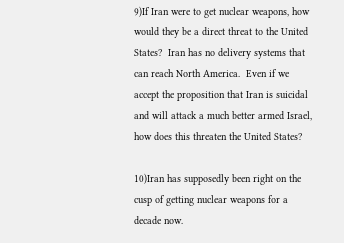9)If Iran were to get nuclear weapons, how would they be a direct threat to the United States?  Iran has no delivery systems that can reach North America.  Even if we accept the proposition that Iran is suicidal and will attack a much better armed Israel, how does this threaten the United States?

10)Iran has supposedly been right on the cusp of getting nuclear weapons for a decade now.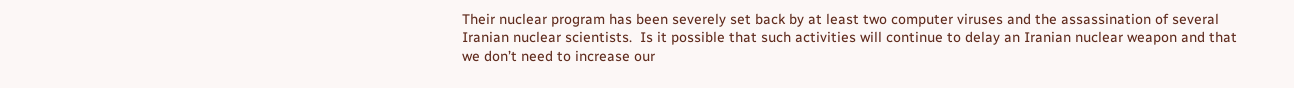Their nuclear program has been severely set back by at least two computer viruses and the assassination of several Iranian nuclear scientists.  Is it possible that such activities will continue to delay an Iranian nuclear weapon and that we don’t need to increase our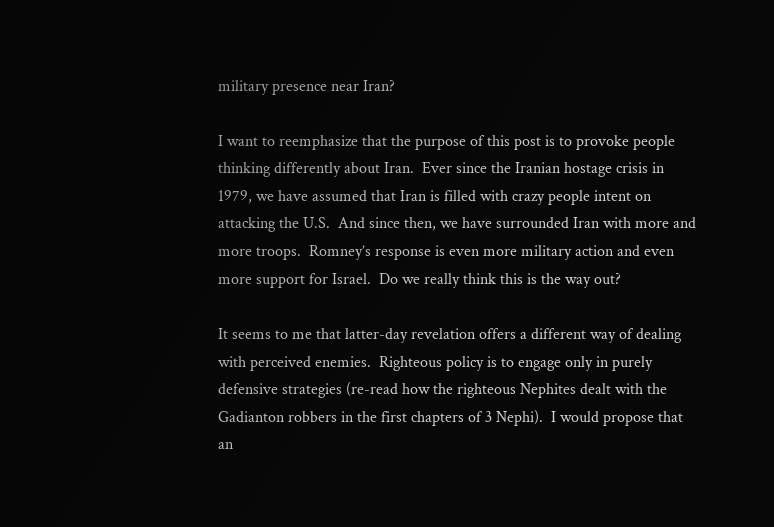military presence near Iran?

I want to reemphasize that the purpose of this post is to provoke people thinking differently about Iran.  Ever since the Iranian hostage crisis in 1979, we have assumed that Iran is filled with crazy people intent on attacking the U.S.  And since then, we have surrounded Iran with more and more troops.  Romney’s response is even more military action and even more support for Israel.  Do we really think this is the way out?

It seems to me that latter-day revelation offers a different way of dealing with perceived enemies.  Righteous policy is to engage only in purely defensive strategies (re-read how the righteous Nephites dealt with the Gadianton robbers in the first chapters of 3 Nephi).  I would propose that an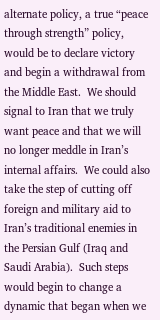alternate policy, a true “peace through strength” policy, would be to declare victory and begin a withdrawal from the Middle East.  We should signal to Iran that we truly want peace and that we will no longer meddle in Iran’s internal affairs.  We could also take the step of cutting off foreign and military aid to Iran’s traditional enemies in the Persian Gulf (Iraq and Saudi Arabia).  Such steps would begin to change a dynamic that began when we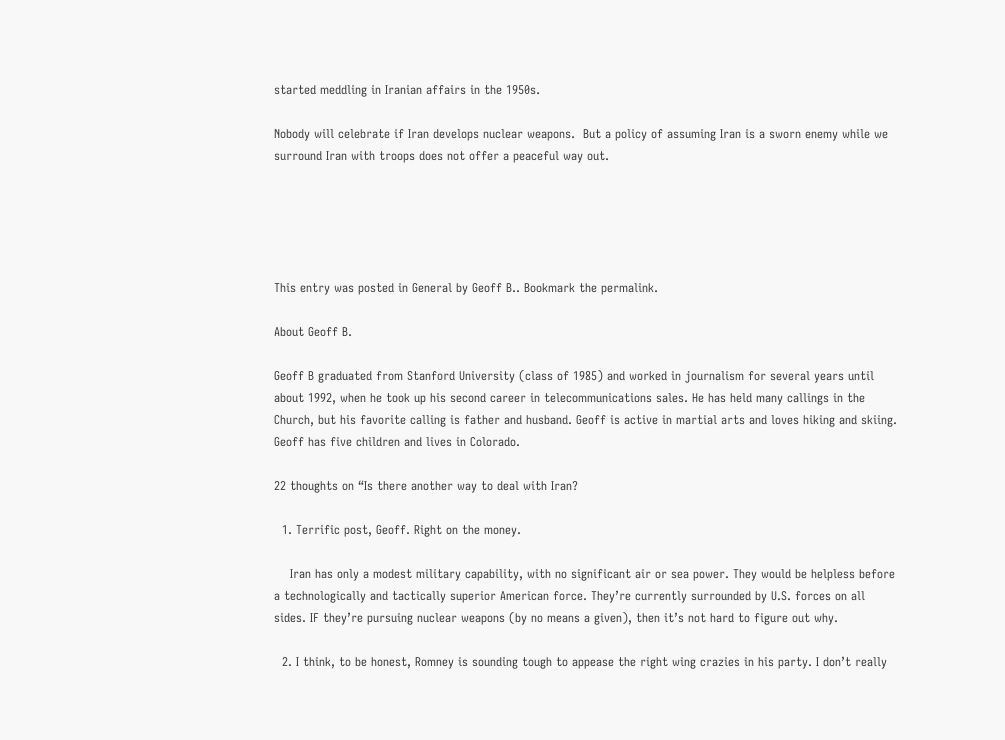started meddling in Iranian affairs in the 1950s.

Nobody will celebrate if Iran develops nuclear weapons.  But a policy of assuming Iran is a sworn enemy while we surround Iran with troops does not offer a peaceful way out.





This entry was posted in General by Geoff B.. Bookmark the permalink.

About Geoff B.

Geoff B graduated from Stanford University (class of 1985) and worked in journalism for several years until about 1992, when he took up his second career in telecommunications sales. He has held many callings in the Church, but his favorite calling is father and husband. Geoff is active in martial arts and loves hiking and skiing. Geoff has five children and lives in Colorado.

22 thoughts on “Is there another way to deal with Iran?

  1. Terrific post, Geoff. Right on the money.

    Iran has only a modest military capability, with no significant air or sea power. They would be helpless before a technologically and tactically superior American force. They’re currently surrounded by U.S. forces on all sides. IF they’re pursuing nuclear weapons (by no means a given), then it’s not hard to figure out why.

  2. I think, to be honest, Romney is sounding tough to appease the right wing crazies in his party. I don’t really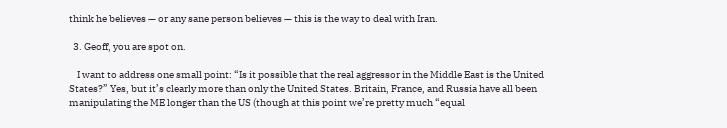think he believes — or any sane person believes — this is the way to deal with Iran.

  3. Geoff, you are spot on.

    I want to address one small point: “Is it possible that the real aggressor in the Middle East is the United States?” Yes, but it’s clearly more than only the United States. Britain, France, and Russia have all been manipulating the ME longer than the US (though at this point we’re pretty much “equal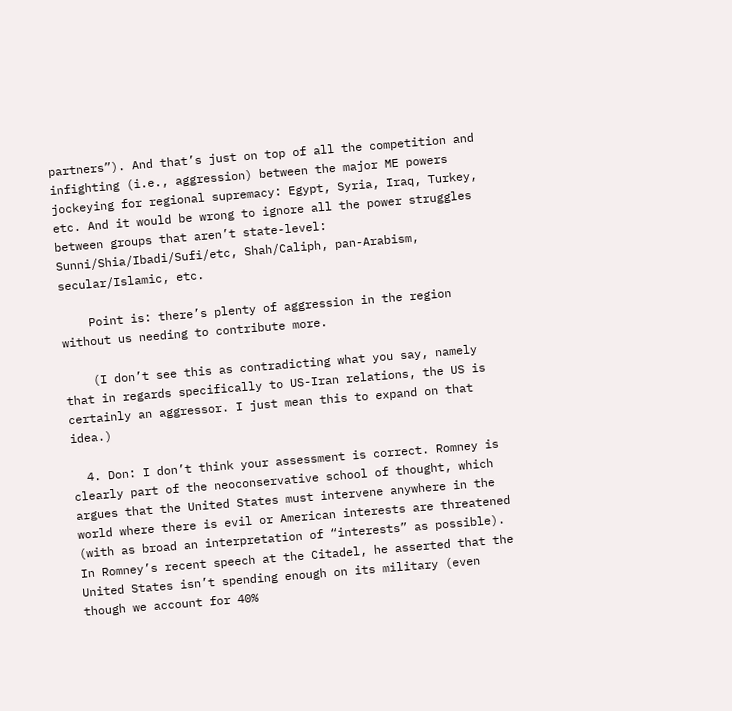partners”). And that’s just on top of all the competition and infighting (i.e., aggression) between the major ME powers jockeying for regional supremacy: Egypt, Syria, Iraq, Turkey, etc. And it would be wrong to ignore all the power struggles between groups that aren’t state-level: Sunni/Shia/Ibadi/Sufi/etc, Shah/Caliph, pan-Arabism, secular/Islamic, etc.

    Point is: there’s plenty of aggression in the region without us needing to contribute more.

    (I don’t see this as contradicting what you say, namely that in regards specifically to US-Iran relations, the US is certainly an aggressor. I just mean this to expand on that idea.)

  4. Don: I don’t think your assessment is correct. Romney is clearly part of the neoconservative school of thought, which argues that the United States must intervene anywhere in the world where there is evil or American interests are threatened (with as broad an interpretation of “interests” as possible). In Romney’s recent speech at the Citadel, he asserted that the United States isn’t spending enough on its military (even though we account for 40%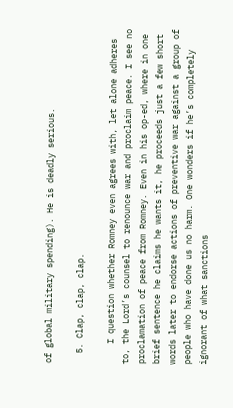of global military spending). He is deadly serious.

  5. Clap, clap, clap.

    I question whether Romney even agrees with, let alone adheres to, the Lord’s counsel to renounce war and proclaim peace. I see no proclamation of peace from Romney. Even in his op-ed, where in one brief sentence he claims he wants it, he proceeds just a few short words later to endorse actions of preventive war against a group of people who have done us no harm. One wonders if he’s completely ignorant of what sanctions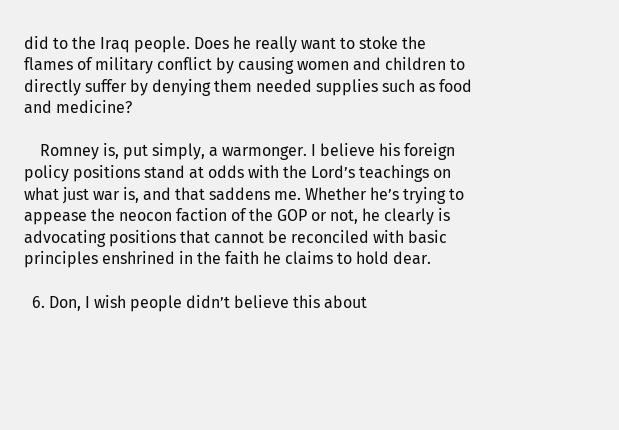did to the Iraq people. Does he really want to stoke the flames of military conflict by causing women and children to directly suffer by denying them needed supplies such as food and medicine?

    Romney is, put simply, a warmonger. I believe his foreign policy positions stand at odds with the Lord’s teachings on what just war is, and that saddens me. Whether he’s trying to appease the neocon faction of the GOP or not, he clearly is advocating positions that cannot be reconciled with basic principles enshrined in the faith he claims to hold dear.

  6. Don, I wish people didn’t believe this about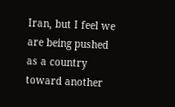Iran, but I feel we are being pushed as a country toward another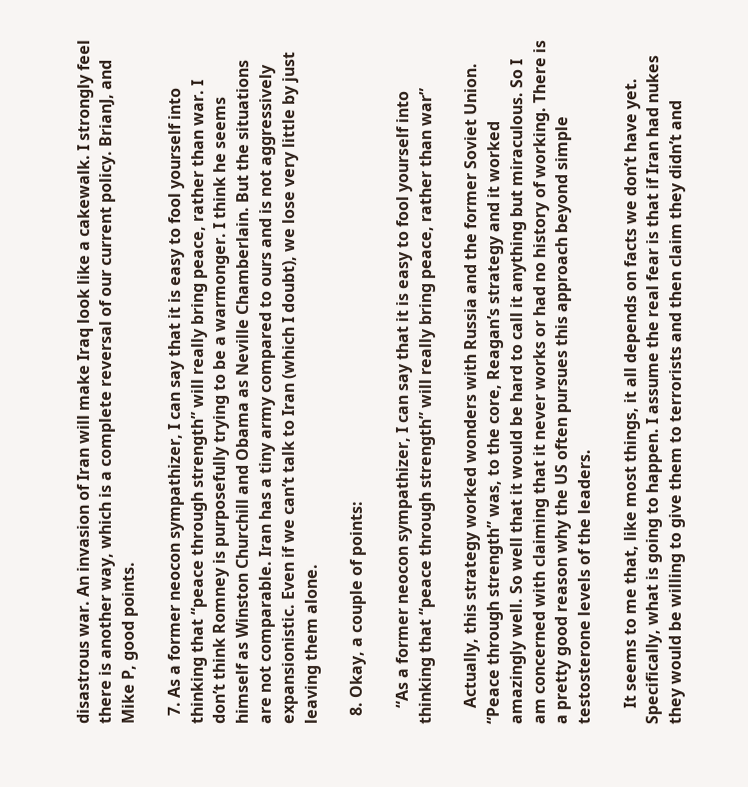disastrous war. An invasion of Iran will make Iraq look like a cakewalk. I strongly feel there is another way, which is a complete reversal of our current policy. BrianJ, and Mike P, good points.

  7. As a former neocon sympathizer, I can say that it is easy to fool yourself into thinking that “peace through strength” will really bring peace, rather than war. I don’t think Romney is purposefully trying to be a warmonger. I think he seems himself as Winston Churchill and Obama as Neville Chamberlain. But the situations are not comparable. Iran has a tiny army compared to ours and is not aggressively expansionistic. Even if we can’t talk to Iran (which I doubt), we lose very little by just leaving them alone.

  8. Okay, a couple of points:

    “As a former neocon sympathizer, I can say that it is easy to fool yourself into thinking that “peace through strength” will really bring peace, rather than war”

    Actually, this strategy worked wonders with Russia and the former Soviet Union. “Peace through strength” was, to the core, Reagan’s strategy and it worked amazingly well. So well that it would be hard to call it anything but miraculous. So I am concerned with claiming that it never works or had no history of working. There is a pretty good reason why the US often pursues this approach beyond simple testosterone levels of the leaders.

    It seems to me that, like most things, it all depends on facts we don’t have yet. Specifically, what is going to happen. I assume the real fear is that if Iran had nukes they would be willing to give them to terrorists and then claim they didn’t and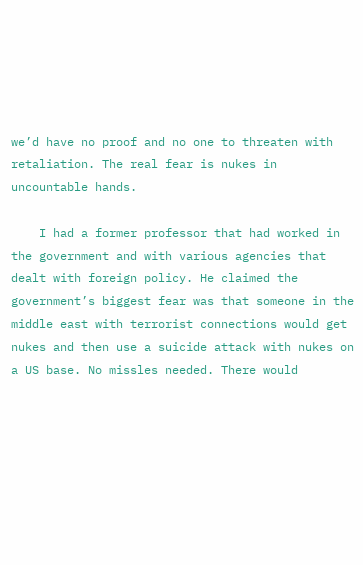we’d have no proof and no one to threaten with retaliation. The real fear is nukes in uncountable hands.

    I had a former professor that had worked in the government and with various agencies that dealt with foreign policy. He claimed the government’s biggest fear was that someone in the middle east with terrorist connections would get nukes and then use a suicide attack with nukes on a US base. No missles needed. There would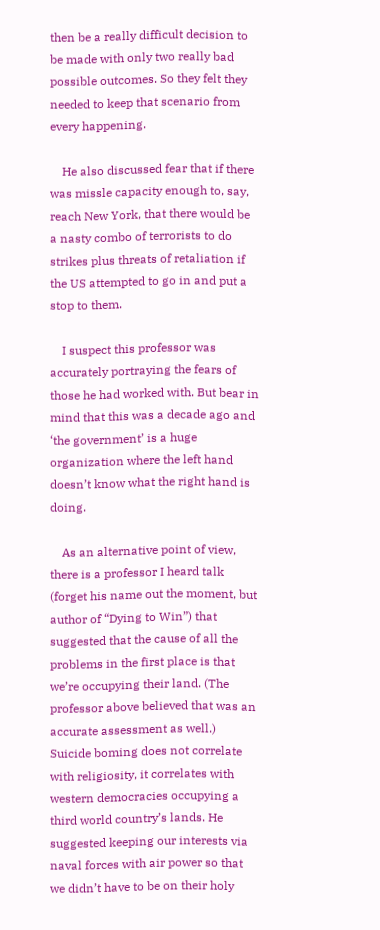then be a really difficult decision to be made with only two really bad possible outcomes. So they felt they needed to keep that scenario from every happening.

    He also discussed fear that if there was missle capacity enough to, say, reach New York, that there would be a nasty combo of terrorists to do strikes plus threats of retaliation if the US attempted to go in and put a stop to them.

    I suspect this professor was accurately portraying the fears of those he had worked with. But bear in mind that this was a decade ago and ‘the government’ is a huge organization where the left hand doesn’t know what the right hand is doing.

    As an alternative point of view, there is a professor I heard talk (forget his name out the moment, but author of “Dying to Win”) that suggested that the cause of all the problems in the first place is that we’re occupying their land. (The professor above believed that was an accurate assessment as well.) Suicide boming does not correlate with religiosity, it correlates with western democracies occupying a third world country’s lands. He suggested keeping our interests via naval forces with air power so that we didn’t have to be on their holy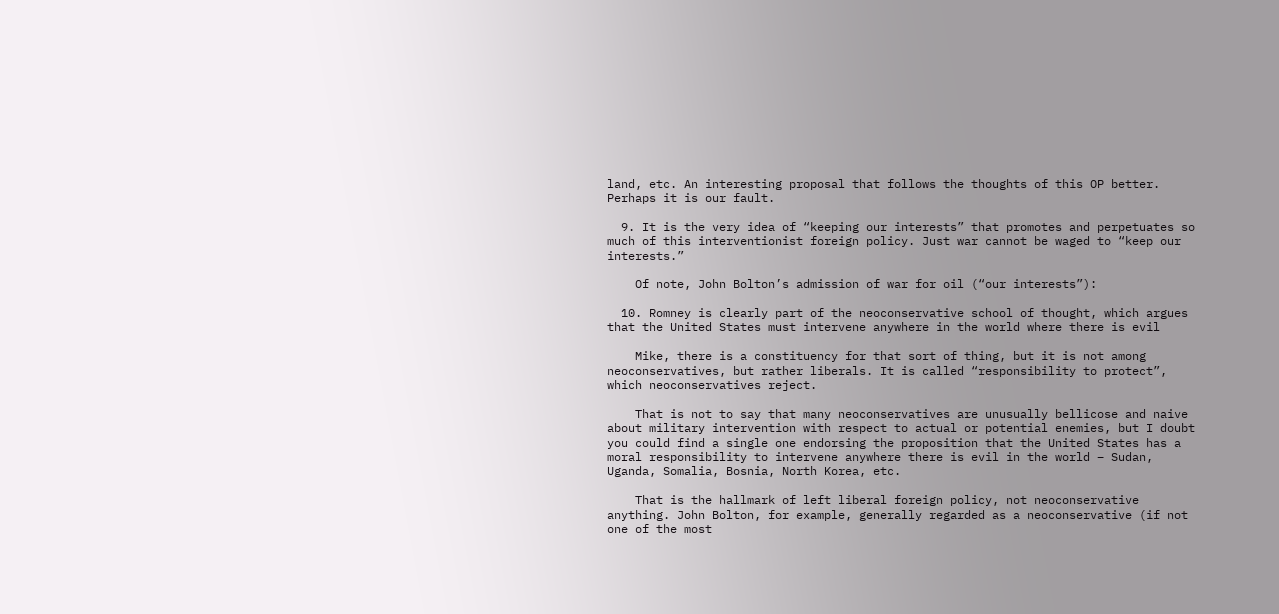land, etc. An interesting proposal that follows the thoughts of this OP better. Perhaps it is our fault.

  9. It is the very idea of “keeping our interests” that promotes and perpetuates so much of this interventionist foreign policy. Just war cannot be waged to “keep our interests.”

    Of note, John Bolton’s admission of war for oil (“our interests”):

  10. Romney is clearly part of the neoconservative school of thought, which argues that the United States must intervene anywhere in the world where there is evil

    Mike, there is a constituency for that sort of thing, but it is not among neoconservatives, but rather liberals. It is called “responsibility to protect”, which neoconservatives reject.

    That is not to say that many neoconservatives are unusually bellicose and naive about military intervention with respect to actual or potential enemies, but I doubt you could find a single one endorsing the proposition that the United States has a moral responsibility to intervene anywhere there is evil in the world – Sudan, Uganda, Somalia, Bosnia, North Korea, etc.

    That is the hallmark of left liberal foreign policy, not neoconservative anything. John Bolton, for example, generally regarded as a neoconservative (if not one of the most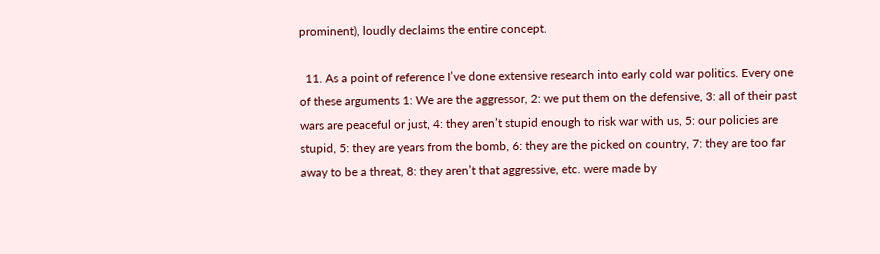prominent), loudly declaims the entire concept.

  11. As a point of reference I’ve done extensive research into early cold war politics. Every one of these arguments 1: We are the aggressor, 2: we put them on the defensive, 3: all of their past wars are peaceful or just, 4: they aren’t stupid enough to risk war with us, 5: our policies are stupid, 5: they are years from the bomb, 6: they are the picked on country, 7: they are too far away to be a threat, 8: they aren’t that aggressive, etc. were made by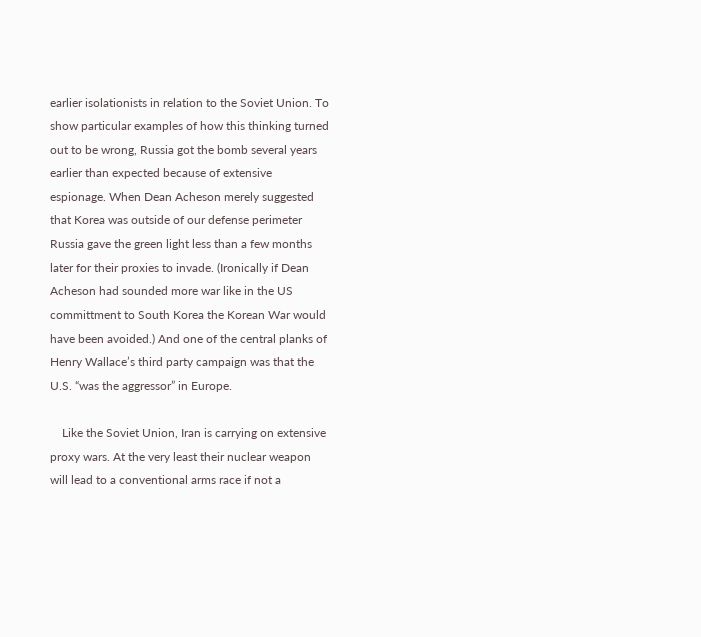earlier isolationists in relation to the Soviet Union. To show particular examples of how this thinking turned out to be wrong, Russia got the bomb several years earlier than expected because of extensive espionage. When Dean Acheson merely suggested that Korea was outside of our defense perimeter Russia gave the green light less than a few months later for their proxies to invade. (Ironically if Dean Acheson had sounded more war like in the US committment to South Korea the Korean War would have been avoided.) And one of the central planks of Henry Wallace’s third party campaign was that the U.S. “was the aggressor” in Europe.

    Like the Soviet Union, Iran is carrying on extensive proxy wars. At the very least their nuclear weapon will lead to a conventional arms race if not a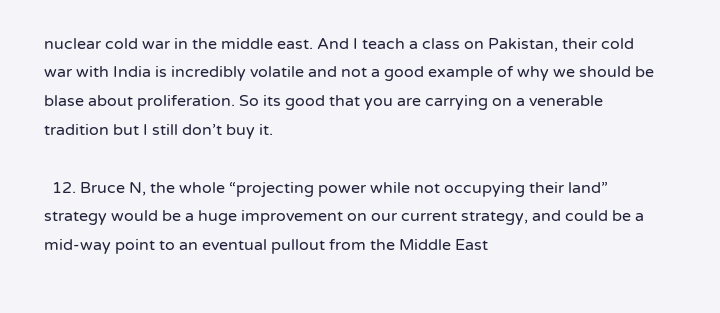nuclear cold war in the middle east. And I teach a class on Pakistan, their cold war with India is incredibly volatile and not a good example of why we should be blase about proliferation. So its good that you are carrying on a venerable tradition but I still don’t buy it.

  12. Bruce N, the whole “projecting power while not occupying their land” strategy would be a huge improvement on our current strategy, and could be a mid-way point to an eventual pullout from the Middle East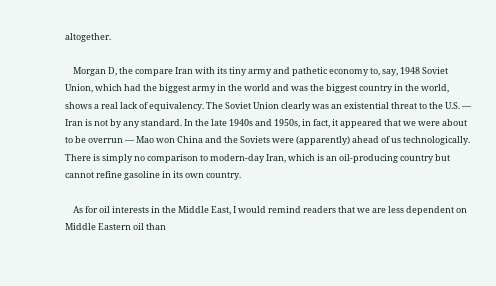altogether.

    Morgan D, the compare Iran with its tiny army and pathetic economy to, say, 1948 Soviet Union, which had the biggest army in the world and was the biggest country in the world, shows a real lack of equivalency. The Soviet Union clearly was an existential threat to the U.S. — Iran is not by any standard. In the late 1940s and 1950s, in fact, it appeared that we were about to be overrun — Mao won China and the Soviets were (apparently) ahead of us technologically. There is simply no comparison to modern-day Iran, which is an oil-producing country but cannot refine gasoline in its own country.

    As for oil interests in the Middle East, I would remind readers that we are less dependent on Middle Eastern oil than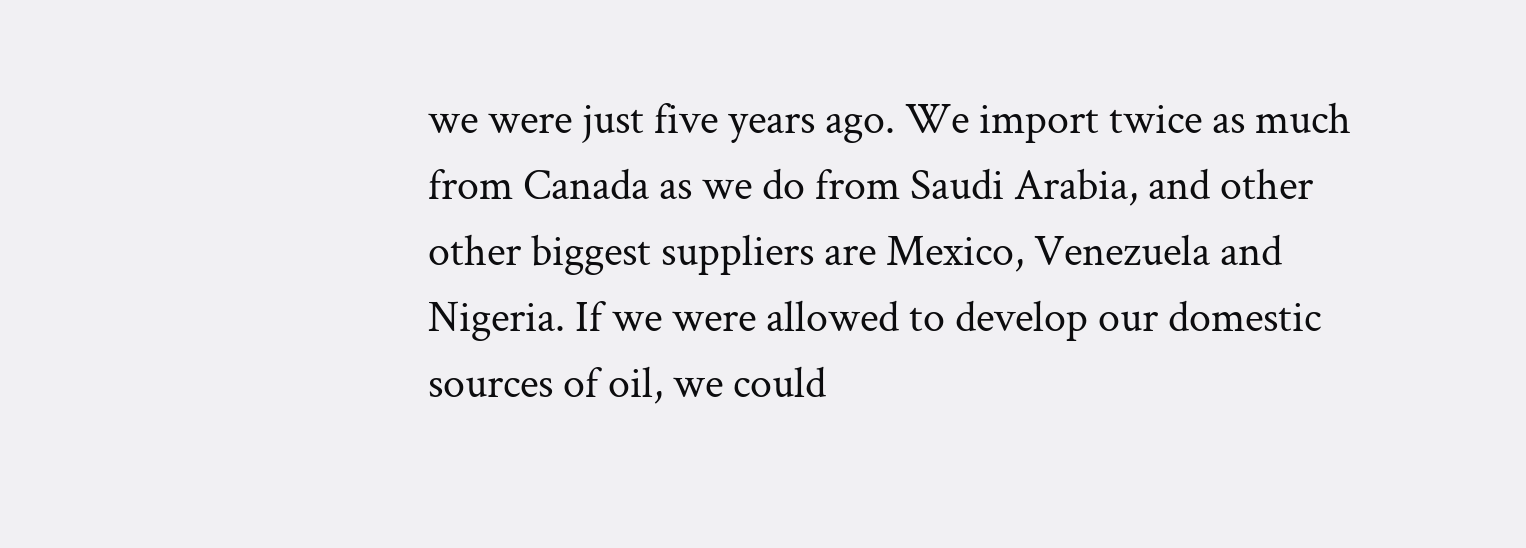we were just five years ago. We import twice as much from Canada as we do from Saudi Arabia, and other other biggest suppliers are Mexico, Venezuela and Nigeria. If we were allowed to develop our domestic sources of oil, we could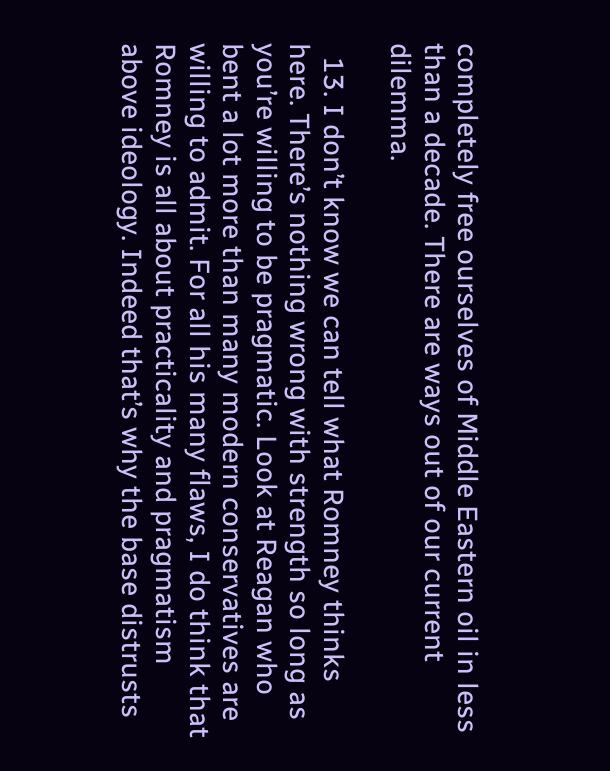completely free ourselves of Middle Eastern oil in less than a decade. There are ways out of our current dilemma.

  13. I don’t know we can tell what Romney thinks here. There’s nothing wrong with strength so long as you’re willing to be pragmatic. Look at Reagan who bent a lot more than many modern conservatives are willing to admit. For all his many flaws, I do think that Romney is all about practicality and pragmatism above ideology. Indeed that’s why the base distrusts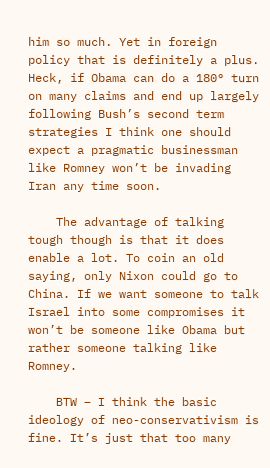him so much. Yet in foreign policy that is definitely a plus. Heck, if Obama can do a 180° turn on many claims and end up largely following Bush’s second term strategies I think one should expect a pragmatic businessman like Romney won’t be invading Iran any time soon.

    The advantage of talking tough though is that it does enable a lot. To coin an old saying, only Nixon could go to China. If we want someone to talk Israel into some compromises it won’t be someone like Obama but rather someone talking like Romney.

    BTW – I think the basic ideology of neo-conservativism is fine. It’s just that too many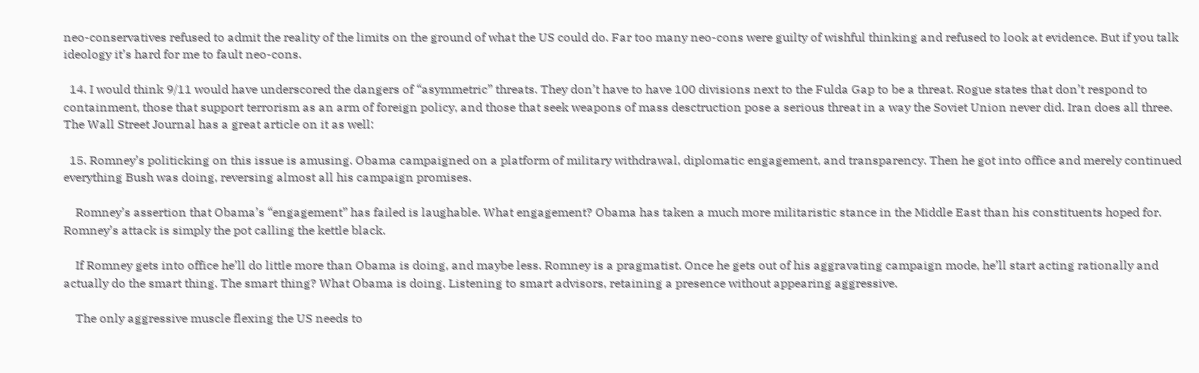neo-conservatives refused to admit the reality of the limits on the ground of what the US could do. Far too many neo-cons were guilty of wishful thinking and refused to look at evidence. But if you talk ideology it’s hard for me to fault neo-cons.

  14. I would think 9/11 would have underscored the dangers of “asymmetric” threats. They don’t have to have 100 divisions next to the Fulda Gap to be a threat. Rogue states that don’t respond to containment, those that support terrorism as an arm of foreign policy, and those that seek weapons of mass desctruction pose a serious threat in a way the Soviet Union never did. Iran does all three. The Wall Street Journal has a great article on it as well:

  15. Romney’s politicking on this issue is amusing. Obama campaigned on a platform of military withdrawal, diplomatic engagement, and transparency. Then he got into office and merely continued everything Bush was doing, reversing almost all his campaign promises.

    Romney’s assertion that Obama’s “engagement” has failed is laughable. What engagement? Obama has taken a much more militaristic stance in the Middle East than his constituents hoped for. Romney’s attack is simply the pot calling the kettle black.

    If Romney gets into office he’ll do little more than Obama is doing, and maybe less. Romney is a pragmatist. Once he gets out of his aggravating campaign mode, he’ll start acting rationally and actually do the smart thing. The smart thing? What Obama is doing. Listening to smart advisors, retaining a presence without appearing aggressive.

    The only aggressive muscle flexing the US needs to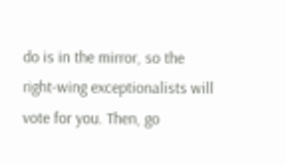do is in the mirror, so the right-wing exceptionalists will vote for you. Then, go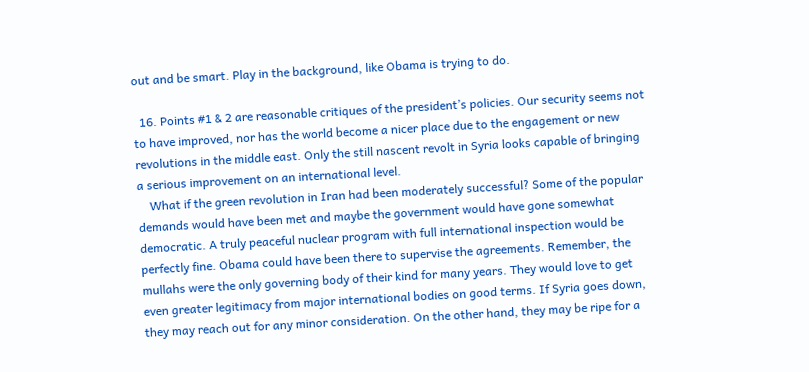out and be smart. Play in the background, like Obama is trying to do.

  16. Points #1 & 2 are reasonable critiques of the president’s policies. Our security seems not to have improved, nor has the world become a nicer place due to the engagement or new revolutions in the middle east. Only the still nascent revolt in Syria looks capable of bringing a serious improvement on an international level.
    What if the green revolution in Iran had been moderately successful? Some of the popular demands would have been met and maybe the government would have gone somewhat democratic. A truly peaceful nuclear program with full international inspection would be perfectly fine. Obama could have been there to supervise the agreements. Remember, the mullahs were the only governing body of their kind for many years. They would love to get even greater legitimacy from major international bodies on good terms. If Syria goes down, they may reach out for any minor consideration. On the other hand, they may be ripe for a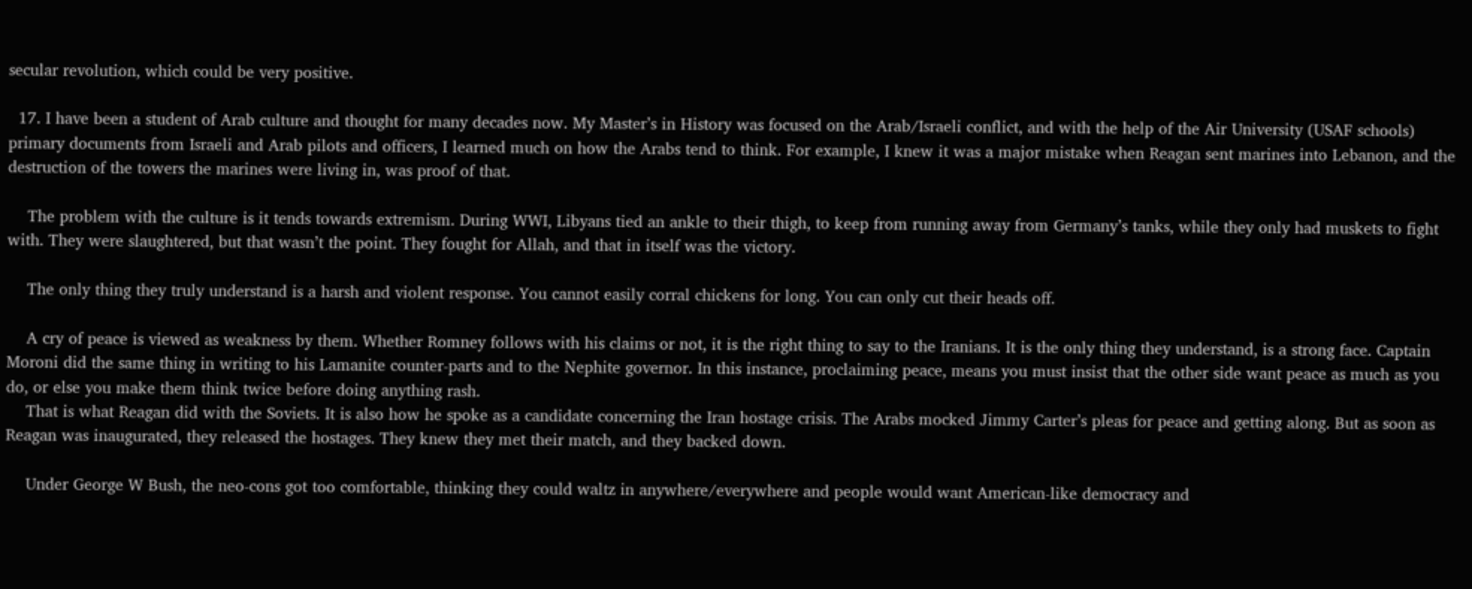secular revolution, which could be very positive.

  17. I have been a student of Arab culture and thought for many decades now. My Master’s in History was focused on the Arab/Israeli conflict, and with the help of the Air University (USAF schools) primary documents from Israeli and Arab pilots and officers, I learned much on how the Arabs tend to think. For example, I knew it was a major mistake when Reagan sent marines into Lebanon, and the destruction of the towers the marines were living in, was proof of that.

    The problem with the culture is it tends towards extremism. During WWI, Libyans tied an ankle to their thigh, to keep from running away from Germany’s tanks, while they only had muskets to fight with. They were slaughtered, but that wasn’t the point. They fought for Allah, and that in itself was the victory.

    The only thing they truly understand is a harsh and violent response. You cannot easily corral chickens for long. You can only cut their heads off.

    A cry of peace is viewed as weakness by them. Whether Romney follows with his claims or not, it is the right thing to say to the Iranians. It is the only thing they understand, is a strong face. Captain Moroni did the same thing in writing to his Lamanite counter-parts and to the Nephite governor. In this instance, proclaiming peace, means you must insist that the other side want peace as much as you do, or else you make them think twice before doing anything rash.
    That is what Reagan did with the Soviets. It is also how he spoke as a candidate concerning the Iran hostage crisis. The Arabs mocked Jimmy Carter’s pleas for peace and getting along. But as soon as Reagan was inaugurated, they released the hostages. They knew they met their match, and they backed down.

    Under George W Bush, the neo-cons got too comfortable, thinking they could waltz in anywhere/everywhere and people would want American-like democracy and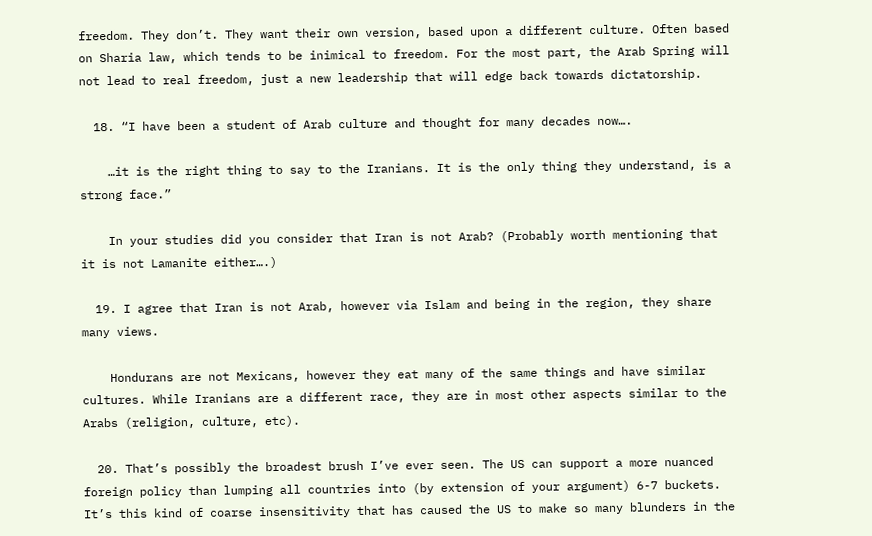freedom. They don’t. They want their own version, based upon a different culture. Often based on Sharia law, which tends to be inimical to freedom. For the most part, the Arab Spring will not lead to real freedom, just a new leadership that will edge back towards dictatorship.

  18. “I have been a student of Arab culture and thought for many decades now….

    …it is the right thing to say to the Iranians. It is the only thing they understand, is a strong face.”

    In your studies did you consider that Iran is not Arab? (Probably worth mentioning that it is not Lamanite either….)

  19. I agree that Iran is not Arab, however via Islam and being in the region, they share many views.

    Hondurans are not Mexicans, however they eat many of the same things and have similar cultures. While Iranians are a different race, they are in most other aspects similar to the Arabs (religion, culture, etc).

  20. That’s possibly the broadest brush I’ve ever seen. The US can support a more nuanced foreign policy than lumping all countries into (by extension of your argument) 6-7 buckets. It’s this kind of coarse insensitivity that has caused the US to make so many blunders in the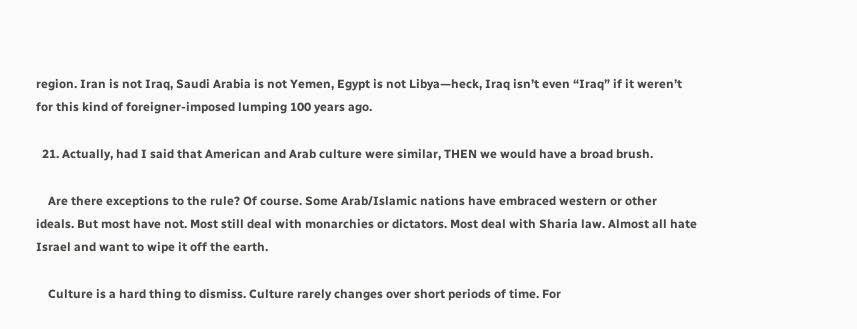region. Iran is not Iraq, Saudi Arabia is not Yemen, Egypt is not Libya—heck, Iraq isn’t even “Iraq” if it weren’t for this kind of foreigner-imposed lumping 100 years ago.

  21. Actually, had I said that American and Arab culture were similar, THEN we would have a broad brush.

    Are there exceptions to the rule? Of course. Some Arab/Islamic nations have embraced western or other ideals. But most have not. Most still deal with monarchies or dictators. Most deal with Sharia law. Almost all hate Israel and want to wipe it off the earth.

    Culture is a hard thing to dismiss. Culture rarely changes over short periods of time. For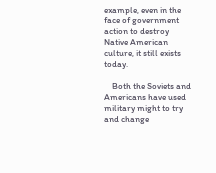example, even in the face of government action to destroy Native American culture, it still exists today.

    Both the Soviets and Americans have used military might to try and change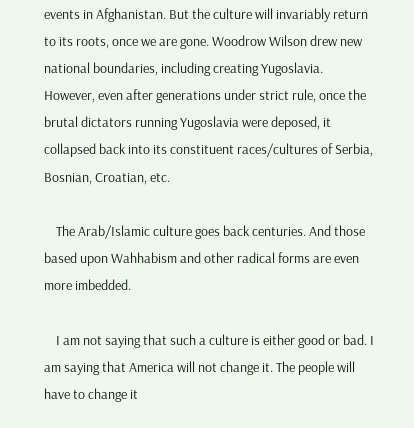events in Afghanistan. But the culture will invariably return to its roots, once we are gone. Woodrow Wilson drew new national boundaries, including creating Yugoslavia. However, even after generations under strict rule, once the brutal dictators running Yugoslavia were deposed, it collapsed back into its constituent races/cultures of Serbia, Bosnian, Croatian, etc.

    The Arab/Islamic culture goes back centuries. And those based upon Wahhabism and other radical forms are even more imbedded.

    I am not saying that such a culture is either good or bad. I am saying that America will not change it. The people will have to change it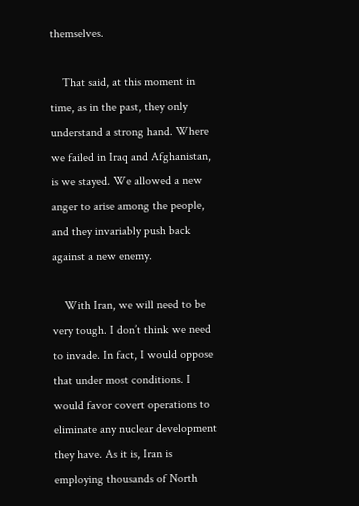themselves.

    That said, at this moment in time, as in the past, they only understand a strong hand. Where we failed in Iraq and Afghanistan, is we stayed. We allowed a new anger to arise among the people, and they invariably push back against a new enemy.

    With Iran, we will need to be very tough. I don’t think we need to invade. In fact, I would oppose that under most conditions. I would favor covert operations to eliminate any nuclear development they have. As it is, Iran is employing thousands of North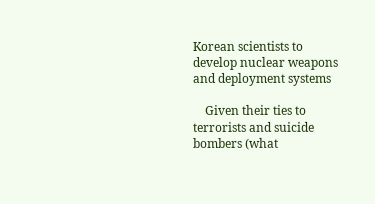Korean scientists to develop nuclear weapons and deployment systems

    Given their ties to terrorists and suicide bombers (what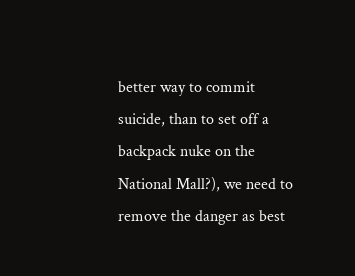better way to commit suicide, than to set off a backpack nuke on the National Mall?), we need to remove the danger as best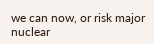we can now, or risk major nuclear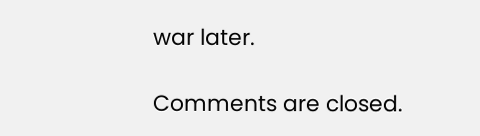war later.

Comments are closed.